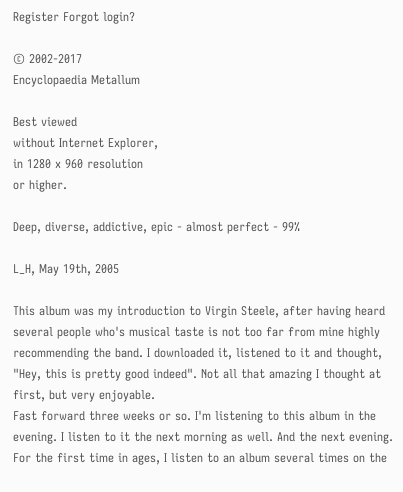Register Forgot login?

© 2002-2017
Encyclopaedia Metallum

Best viewed
without Internet Explorer,
in 1280 x 960 resolution
or higher.

Deep, diverse, addictive, epic - almost perfect - 99%

L_H, May 19th, 2005

This album was my introduction to Virgin Steele, after having heard several people who's musical taste is not too far from mine highly recommending the band. I downloaded it, listened to it and thought, "Hey, this is pretty good indeed". Not all that amazing I thought at first, but very enjoyable.
Fast forward three weeks or so. I'm listening to this album in the evening. I listen to it the next morning as well. And the next evening. For the first time in ages, I listen to an album several times on the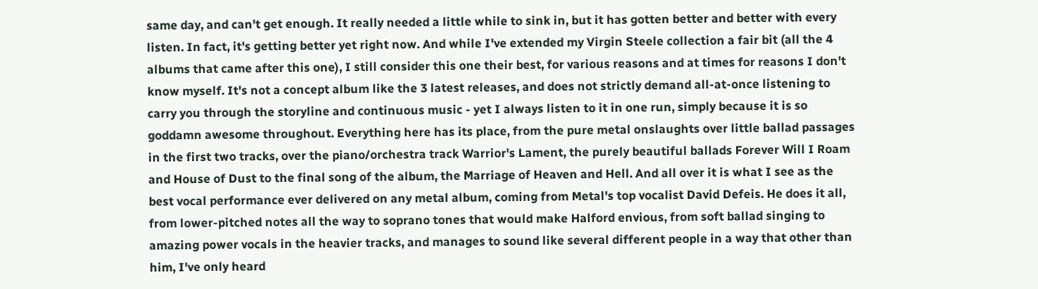same day, and can't get enough. It really needed a little while to sink in, but it has gotten better and better with every listen. In fact, it's getting better yet right now. And while I've extended my Virgin Steele collection a fair bit (all the 4 albums that came after this one), I still consider this one their best, for various reasons and at times for reasons I don't know myself. It's not a concept album like the 3 latest releases, and does not strictly demand all-at-once listening to carry you through the storyline and continuous music - yet I always listen to it in one run, simply because it is so goddamn awesome throughout. Everything here has its place, from the pure metal onslaughts over little ballad passages in the first two tracks, over the piano/orchestra track Warrior's Lament, the purely beautiful ballads Forever Will I Roam and House of Dust to the final song of the album, the Marriage of Heaven and Hell. And all over it is what I see as the best vocal performance ever delivered on any metal album, coming from Metal's top vocalist David Defeis. He does it all, from lower-pitched notes all the way to soprano tones that would make Halford envious, from soft ballad singing to amazing power vocals in the heavier tracks, and manages to sound like several different people in a way that other than him, I've only heard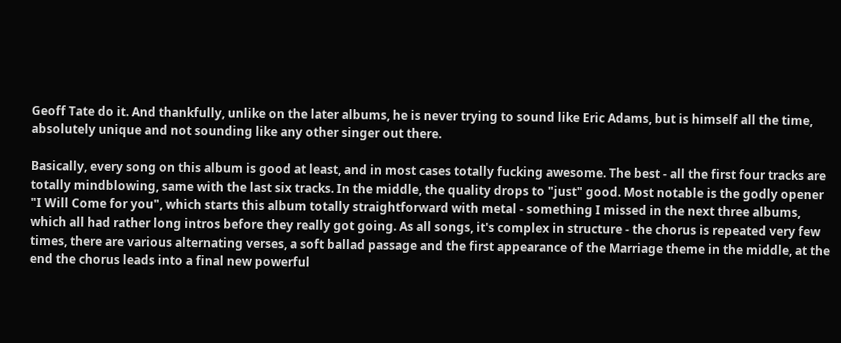Geoff Tate do it. And thankfully, unlike on the later albums, he is never trying to sound like Eric Adams, but is himself all the time, absolutely unique and not sounding like any other singer out there.

Basically, every song on this album is good at least, and in most cases totally fucking awesome. The best - all the first four tracks are totally mindblowing, same with the last six tracks. In the middle, the quality drops to "just" good. Most notable is the godly opener "I Will Come for you", which starts this album totally straightforward with metal - something I missed in the next three albums, which all had rather long intros before they really got going. As all songs, it's complex in structure - the chorus is repeated very few times, there are various alternating verses, a soft ballad passage and the first appearance of the Marriage theme in the middle, at the end the chorus leads into a final new powerful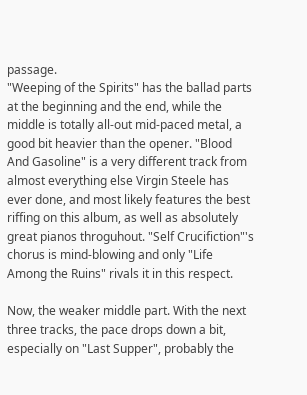passage.
"Weeping of the Spirits" has the ballad parts at the beginning and the end, while the middle is totally all-out mid-paced metal, a good bit heavier than the opener. "Blood And Gasoline" is a very different track from almost everything else Virgin Steele has ever done, and most likely features the best riffing on this album, as well as absolutely great pianos throguhout. "Self Crucifiction"'s chorus is mind-blowing and only "Life Among the Ruins" rivals it in this respect.

Now, the weaker middle part. With the next three tracks, the pace drops down a bit, especially on "Last Supper", probably the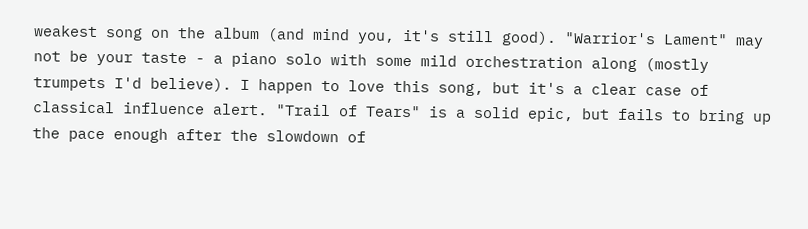weakest song on the album (and mind you, it's still good). "Warrior's Lament" may not be your taste - a piano solo with some mild orchestration along (mostly trumpets I'd believe). I happen to love this song, but it's a clear case of classical influence alert. "Trail of Tears" is a solid epic, but fails to bring up the pace enough after the slowdown of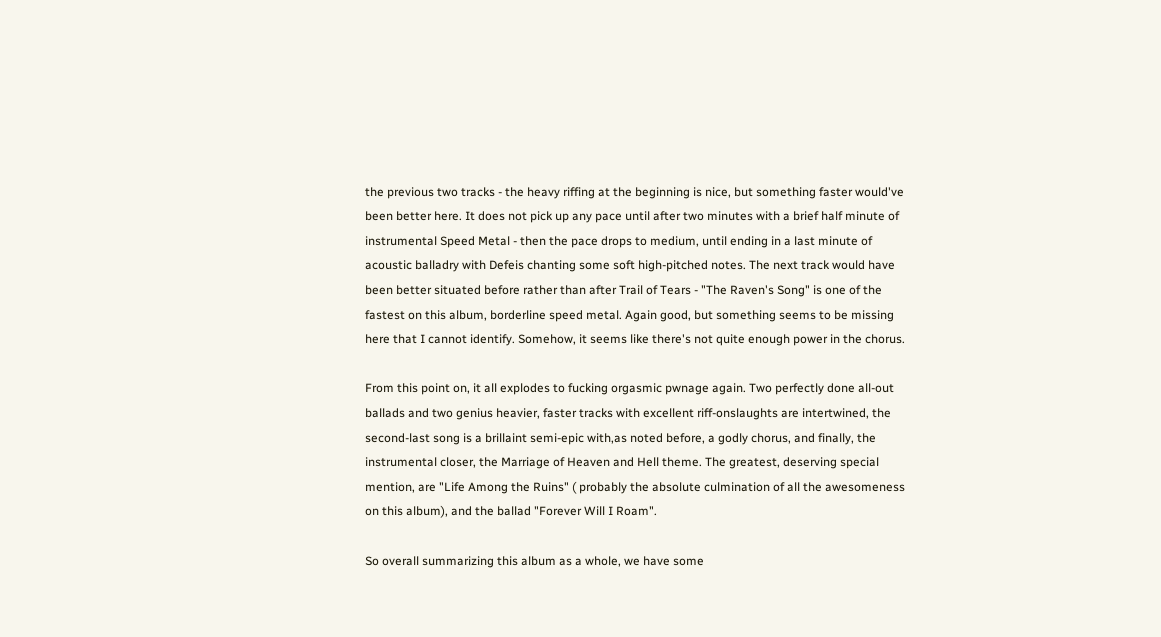the previous two tracks - the heavy riffing at the beginning is nice, but something faster would've been better here. It does not pick up any pace until after two minutes with a brief half minute of instrumental Speed Metal - then the pace drops to medium, until ending in a last minute of acoustic balladry with Defeis chanting some soft high-pitched notes. The next track would have been better situated before rather than after Trail of Tears - "The Raven's Song" is one of the fastest on this album, borderline speed metal. Again good, but something seems to be missing here that I cannot identify. Somehow, it seems like there's not quite enough power in the chorus.

From this point on, it all explodes to fucking orgasmic pwnage again. Two perfectly done all-out ballads and two genius heavier, faster tracks with excellent riff-onslaughts are intertwined, the second-last song is a brillaint semi-epic with,as noted before, a godly chorus, and finally, the instrumental closer, the Marriage of Heaven and Hell theme. The greatest, deserving special mention, are "Life Among the Ruins" ( probably the absolute culmination of all the awesomeness on this album), and the ballad "Forever Will I Roam".

So overall summarizing this album as a whole, we have some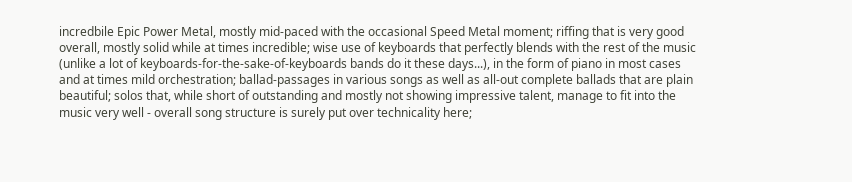incredbile Epic Power Metal, mostly mid-paced with the occasional Speed Metal moment; riffing that is very good overall, mostly solid while at times incredible; wise use of keyboards that perfectly blends with the rest of the music (unlike a lot of keyboards-for-the-sake-of-keyboards bands do it these days...), in the form of piano in most cases and at times mild orchestration; ballad-passages in various songs as well as all-out complete ballads that are plain beautiful; solos that, while short of outstanding and mostly not showing impressive talent, manage to fit into the music very well - overall song structure is surely put over technicality here;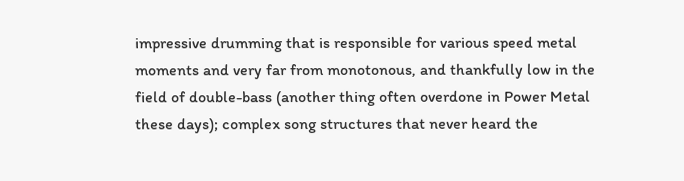impressive drumming that is responsible for various speed metal moments and very far from monotonous, and thankfully low in the field of double-bass (another thing often overdone in Power Metal these days); complex song structures that never heard the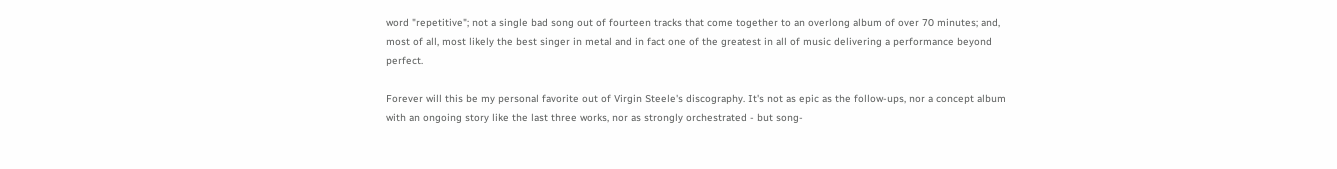word "repetitive"; not a single bad song out of fourteen tracks that come together to an overlong album of over 70 minutes; and, most of all, most likely the best singer in metal and in fact one of the greatest in all of music delivering a performance beyond perfect.

Forever will this be my personal favorite out of Virgin Steele's discography. It's not as epic as the follow-ups, nor a concept album with an ongoing story like the last three works, nor as strongly orchestrated - but song-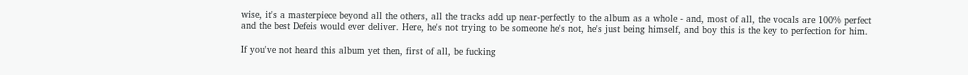wise, it's a masterpiece beyond all the others, all the tracks add up near-perfectly to the album as a whole - and, most of all, the vocals are 100% perfect and the best Defeis would ever deliver. Here, he's not trying to be someone he's not, he's just being himself, and boy this is the key to perfection for him.

If you've not heard this album yet then, first of all, be fucking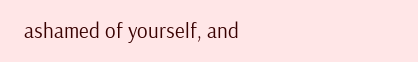ashamed of yourself, and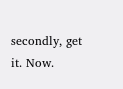secondly, get it. Now.